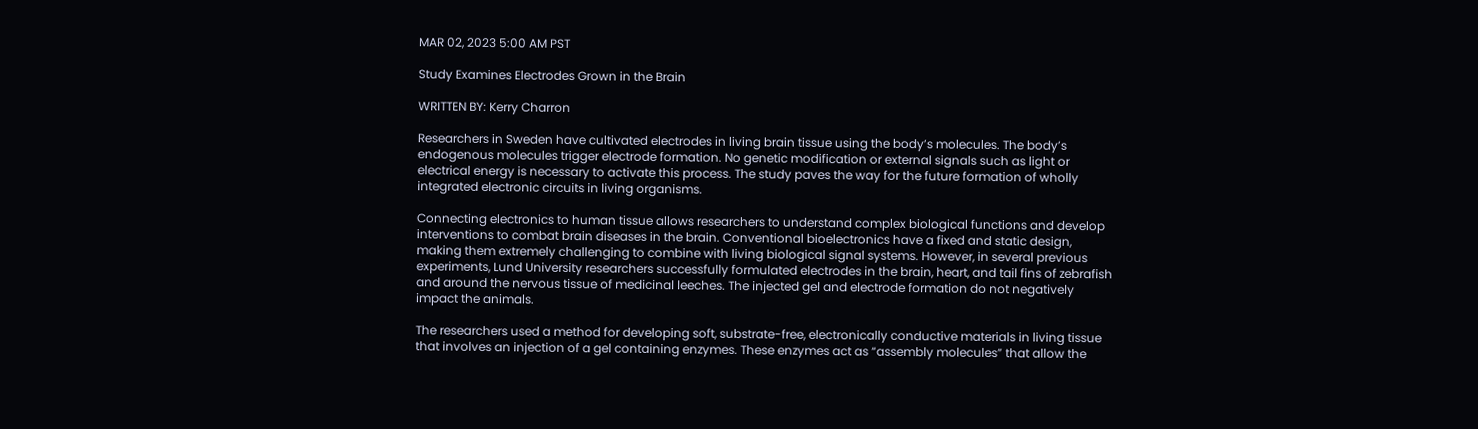MAR 02, 2023 5:00 AM PST

Study Examines Electrodes Grown in the Brain

WRITTEN BY: Kerry Charron

Researchers in Sweden have cultivated electrodes in living brain tissue using the body’s molecules. The body’s endogenous molecules trigger electrode formation. No genetic modification or external signals such as light or electrical energy is necessary to activate this process. The study paves the way for the future formation of wholly integrated electronic circuits in living organisms.

Connecting electronics to human tissue allows researchers to understand complex biological functions and develop interventions to combat brain diseases in the brain. Conventional bioelectronics have a fixed and static design, making them extremely challenging to combine with living biological signal systems. However, in several previous experiments, Lund University researchers successfully formulated electrodes in the brain, heart, and tail fins of zebrafish and around the nervous tissue of medicinal leeches. The injected gel and electrode formation do not negatively impact the animals.

The researchers used a method for developing soft, substrate-free, electronically conductive materials in living tissue that involves an injection of a gel containing enzymes. These enzymes act as “assembly molecules” that allow the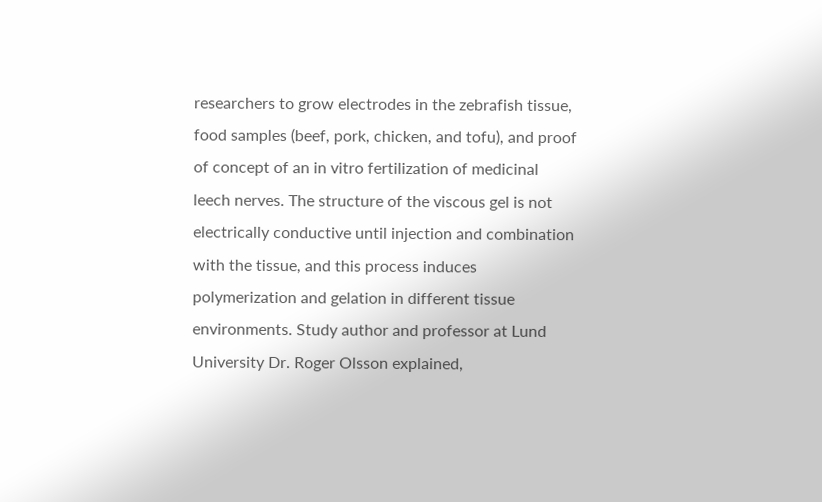researchers to grow electrodes in the zebrafish tissue, food samples (beef, pork, chicken, and tofu), and proof of concept of an in vitro fertilization of medicinal leech nerves. The structure of the viscous gel is not electrically conductive until injection and combination with the tissue, and this process induces polymerization and gelation in different tissue environments. Study author and professor at Lund University Dr. Roger Olsson explained,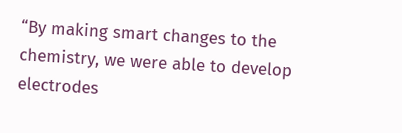“By making smart changes to the chemistry, we were able to develop electrodes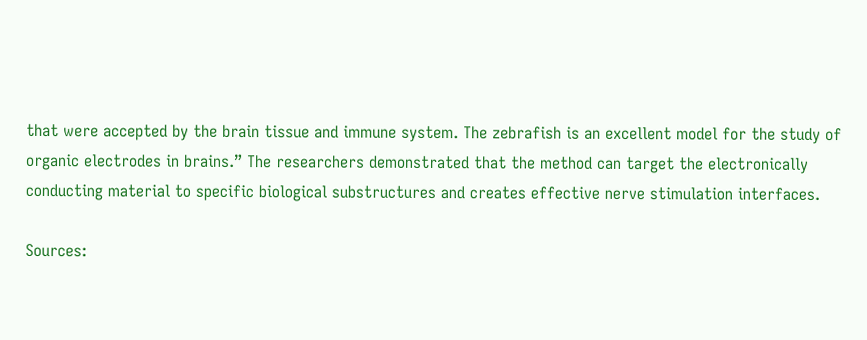that were accepted by the brain tissue and immune system. The zebrafish is an excellent model for the study of organic electrodes in brains.” The researchers demonstrated that the method can target the electronically conducting material to specific biological substructures and creates effective nerve stimulation interfaces.

Sources: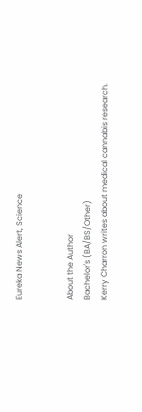Eureka News Alert, Science


About the Author
Bachelor's (BA/BS/Other)
Kerry Charron writes about medical cannabis research.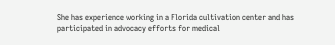She has experience working in a Florida cultivation center and has participated in advocacy efforts for medical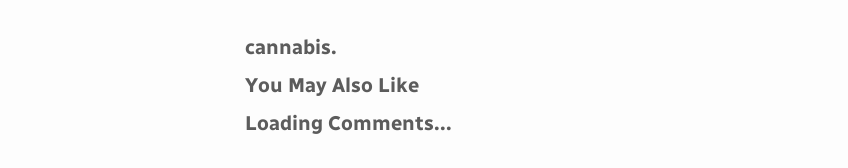cannabis.
You May Also Like
Loading Comments...